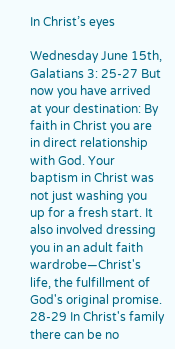In Christ’s eyes

Wednesday June 15th, Galatians 3: 25-27 But now you have arrived at your destination: By faith in Christ you are in direct relationship with God. Your baptism in Christ was not just washing you up for a fresh start. It also involved dressing you in an adult faith wardrobe—Christ's life, the fulfillment of God's original promise. 28-29 In Christ's family there can be no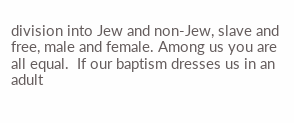division into Jew and non-Jew, slave and free, male and female. Among us you are all equal.  If our baptism dresses us in an adult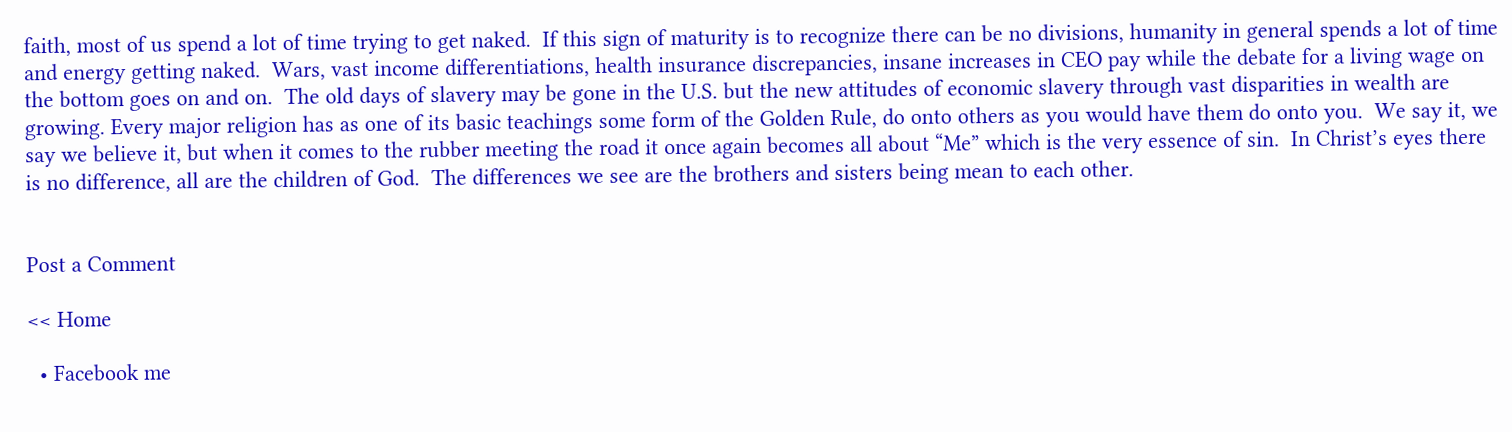faith, most of us spend a lot of time trying to get naked.  If this sign of maturity is to recognize there can be no divisions, humanity in general spends a lot of time and energy getting naked.  Wars, vast income differentiations, health insurance discrepancies, insane increases in CEO pay while the debate for a living wage on the bottom goes on and on.  The old days of slavery may be gone in the U.S. but the new attitudes of economic slavery through vast disparities in wealth are growing. Every major religion has as one of its basic teachings some form of the Golden Rule, do onto others as you would have them do onto you.  We say it, we say we believe it, but when it comes to the rubber meeting the road it once again becomes all about “Me” which is the very essence of sin.  In Christ’s eyes there is no difference, all are the children of God.  The differences we see are the brothers and sisters being mean to each other.


Post a Comment

<< Home

  • Facebook me